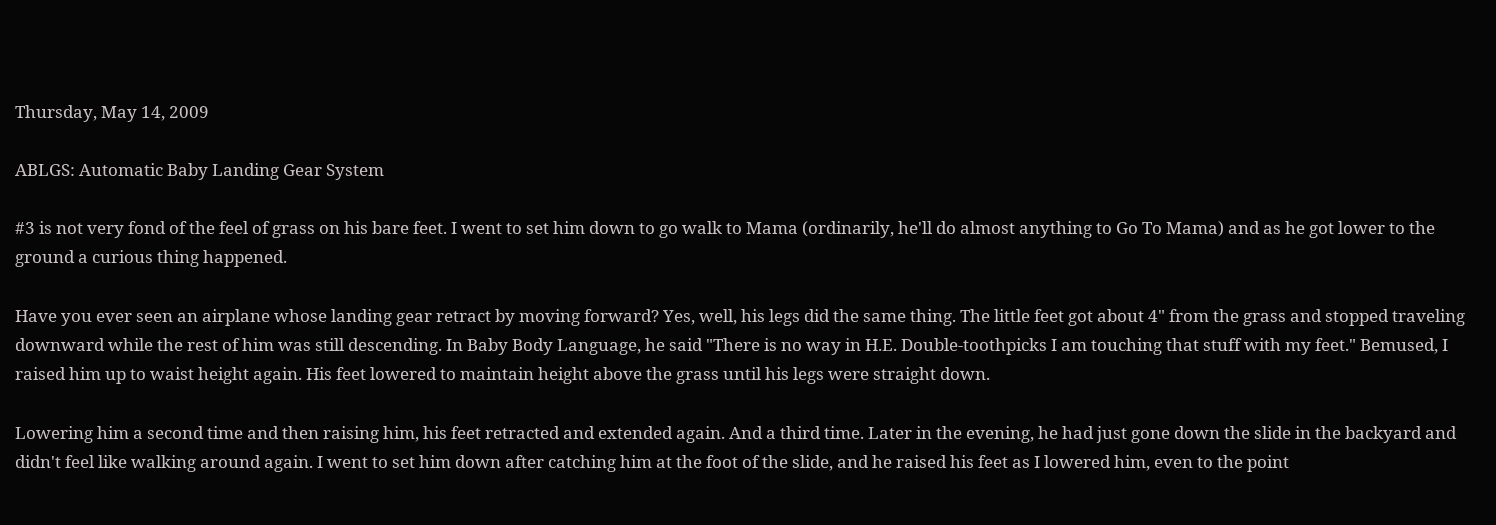Thursday, May 14, 2009

ABLGS: Automatic Baby Landing Gear System

#3 is not very fond of the feel of grass on his bare feet. I went to set him down to go walk to Mama (ordinarily, he'll do almost anything to Go To Mama) and as he got lower to the ground a curious thing happened.

Have you ever seen an airplane whose landing gear retract by moving forward? Yes, well, his legs did the same thing. The little feet got about 4" from the grass and stopped traveling downward while the rest of him was still descending. In Baby Body Language, he said "There is no way in H.E. Double-toothpicks I am touching that stuff with my feet." Bemused, I raised him up to waist height again. His feet lowered to maintain height above the grass until his legs were straight down.

Lowering him a second time and then raising him, his feet retracted and extended again. And a third time. Later in the evening, he had just gone down the slide in the backyard and didn't feel like walking around again. I went to set him down after catching him at the foot of the slide, and he raised his feet as I lowered him, even to the point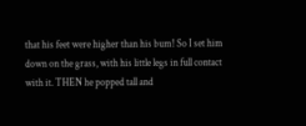that his feet were higher than his bum! So I set him down on the grass, with his little legs in full contact with it. THEN he popped tall and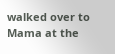walked over to Mama at the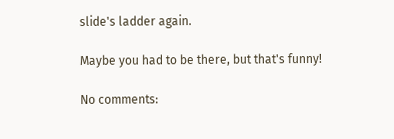slide's ladder again.

Maybe you had to be there, but that's funny!

No comments: